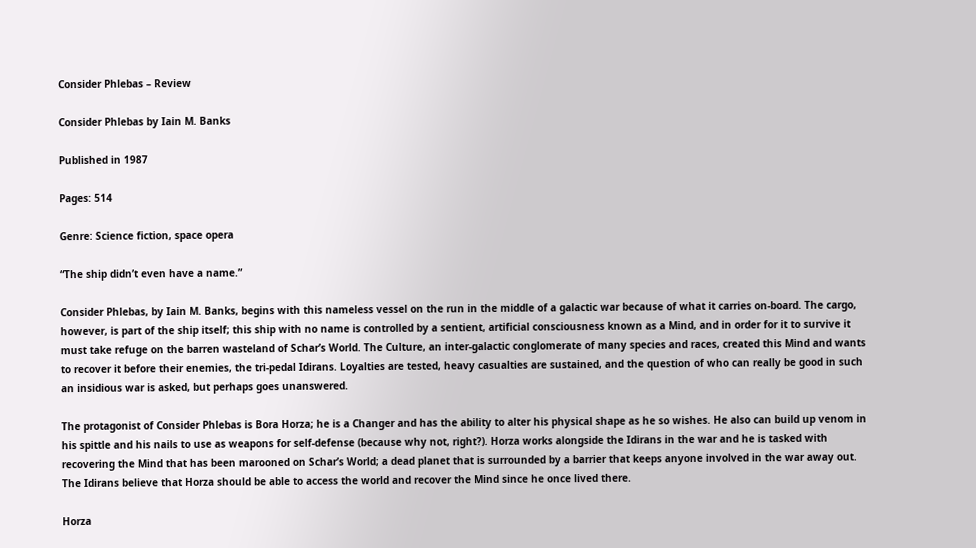Consider Phlebas – Review

Consider Phlebas by Iain M. Banks

Published in 1987

Pages: 514

Genre: Science fiction, space opera

“The ship didn’t even have a name.”

Consider Phlebas, by Iain M. Banks, begins with this nameless vessel on the run in the middle of a galactic war because of what it carries on-board. The cargo, however, is part of the ship itself; this ship with no name is controlled by a sentient, artificial consciousness known as a Mind, and in order for it to survive it must take refuge on the barren wasteland of Schar’s World. The Culture, an inter-galactic conglomerate of many species and races, created this Mind and wants to recover it before their enemies, the tri-pedal Idirans. Loyalties are tested, heavy casualties are sustained, and the question of who can really be good in such an insidious war is asked, but perhaps goes unanswered.

The protagonist of Consider Phlebas is Bora Horza; he is a Changer and has the ability to alter his physical shape as he so wishes. He also can build up venom in his spittle and his nails to use as weapons for self-defense (because why not, right?). Horza works alongside the Idirans in the war and he is tasked with recovering the Mind that has been marooned on Schar’s World; a dead planet that is surrounded by a barrier that keeps anyone involved in the war away out. The Idirans believe that Horza should be able to access the world and recover the Mind since he once lived there.

Horza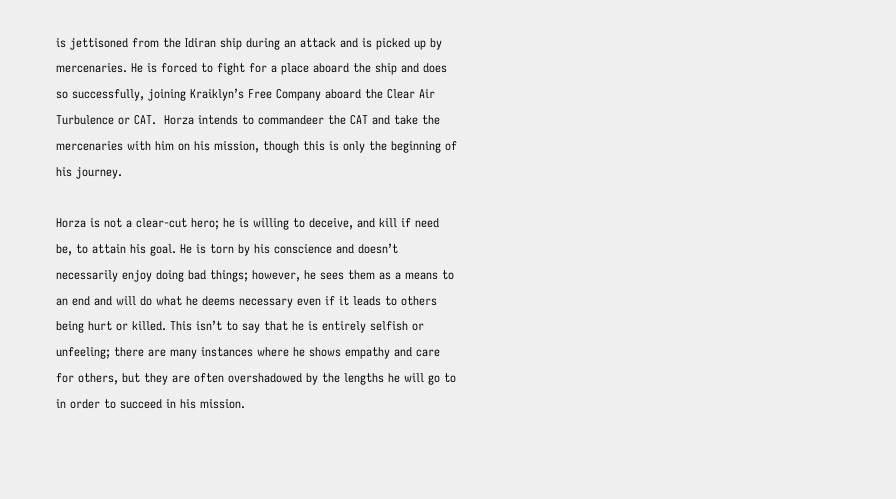is jettisoned from the Idiran ship during an attack and is picked up by mercenaries. He is forced to fight for a place aboard the ship and does so successfully, joining Kraiklyn’s Free Company aboard the Clear Air Turbulence or CAT.  Horza intends to commandeer the CAT and take the mercenaries with him on his mission, though this is only the beginning of his journey.

Horza is not a clear-cut hero; he is willing to deceive, and kill if need be, to attain his goal. He is torn by his conscience and doesn’t necessarily enjoy doing bad things; however, he sees them as a means to an end and will do what he deems necessary even if it leads to others being hurt or killed. This isn’t to say that he is entirely selfish or unfeeling; there are many instances where he shows empathy and care for others, but they are often overshadowed by the lengths he will go to in order to succeed in his mission.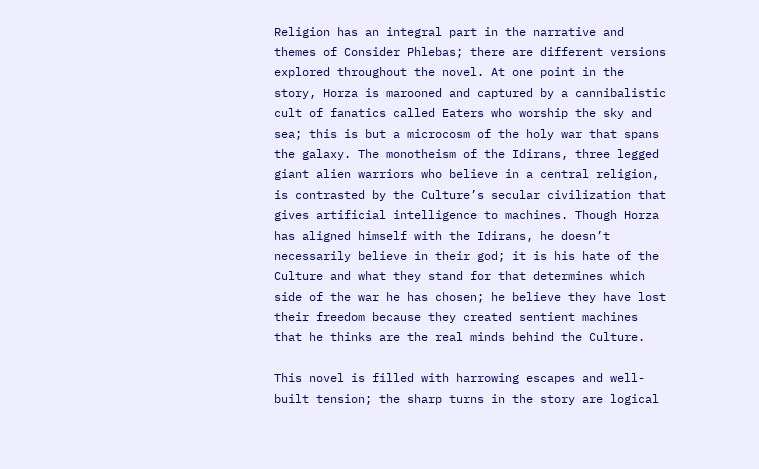Religion has an integral part in the narrative and themes of Consider Phlebas; there are different versions explored throughout the novel. At one point in the story, Horza is marooned and captured by a cannibalistic cult of fanatics called Eaters who worship the sky and sea; this is but a microcosm of the holy war that spans the galaxy. The monotheism of the Idirans, three legged giant alien warriors who believe in a central religion, is contrasted by the Culture’s secular civilization that gives artificial intelligence to machines. Though Horza has aligned himself with the Idirans, he doesn’t necessarily believe in their god; it is his hate of the Culture and what they stand for that determines which side of the war he has chosen; he believe they have lost their freedom because they created sentient machines that he thinks are the real minds behind the Culture.

This novel is filled with harrowing escapes and well-built tension; the sharp turns in the story are logical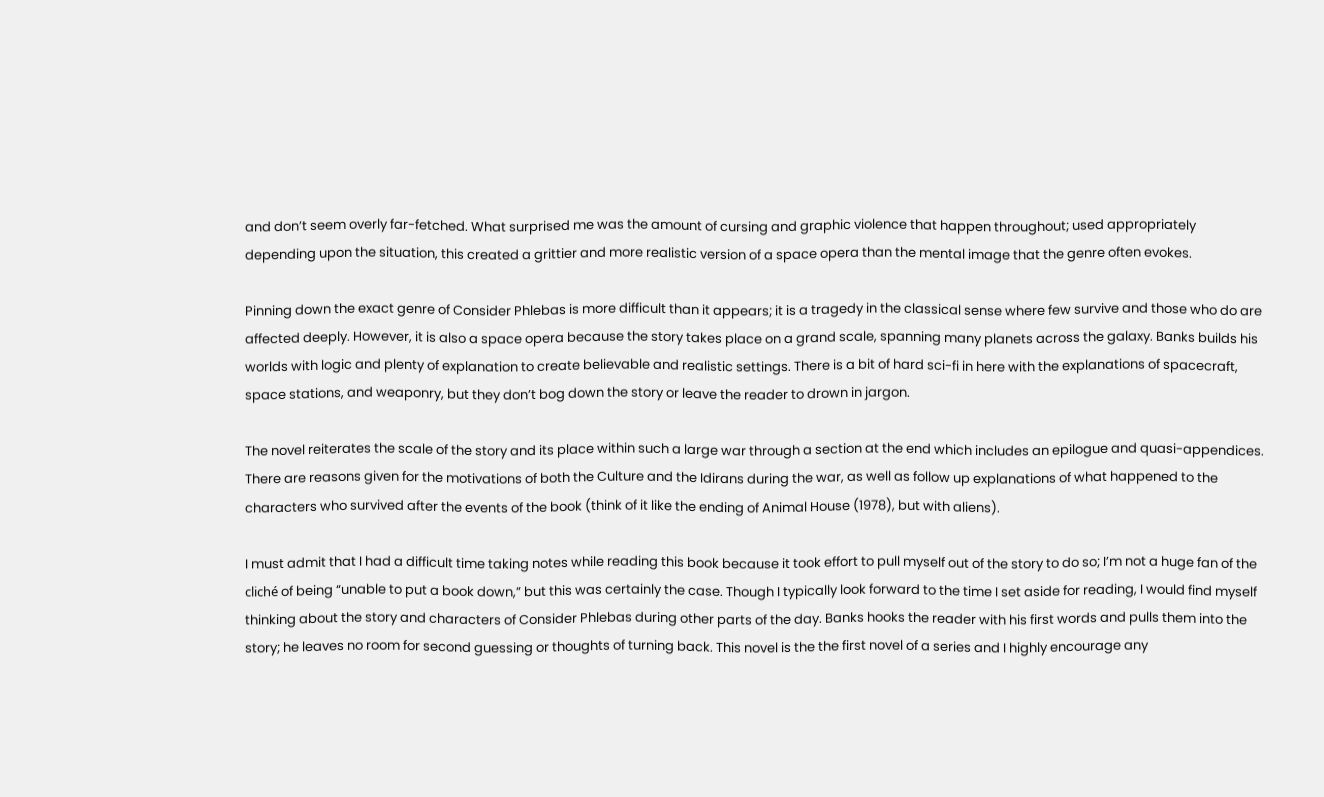and don’t seem overly far-fetched. What surprised me was the amount of cursing and graphic violence that happen throughout; used appropriately depending upon the situation, this created a grittier and more realistic version of a space opera than the mental image that the genre often evokes.

Pinning down the exact genre of Consider Phlebas is more difficult than it appears; it is a tragedy in the classical sense where few survive and those who do are affected deeply. However, it is also a space opera because the story takes place on a grand scale, spanning many planets across the galaxy. Banks builds his worlds with logic and plenty of explanation to create believable and realistic settings. There is a bit of hard sci-fi in here with the explanations of spacecraft, space stations, and weaponry, but they don’t bog down the story or leave the reader to drown in jargon.

The novel reiterates the scale of the story and its place within such a large war through a section at the end which includes an epilogue and quasi-appendices. There are reasons given for the motivations of both the Culture and the Idirans during the war, as well as follow up explanations of what happened to the characters who survived after the events of the book (think of it like the ending of Animal House (1978), but with aliens).

I must admit that I had a difficult time taking notes while reading this book because it took effort to pull myself out of the story to do so; I’m not a huge fan of the cliché of being “unable to put a book down,” but this was certainly the case. Though I typically look forward to the time I set aside for reading, I would find myself thinking about the story and characters of Consider Phlebas during other parts of the day. Banks hooks the reader with his first words and pulls them into the story; he leaves no room for second guessing or thoughts of turning back. This novel is the the first novel of a series and I highly encourage any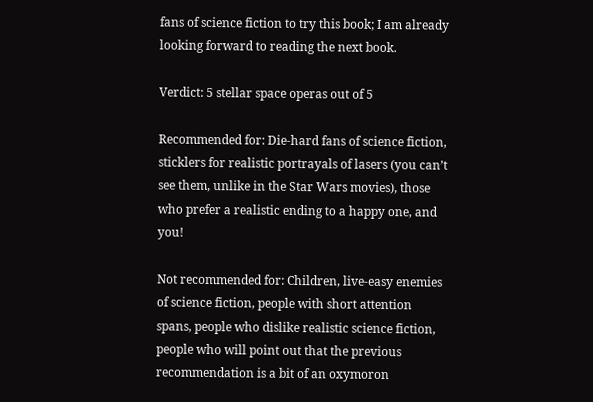fans of science fiction to try this book; I am already looking forward to reading the next book.

Verdict: 5 stellar space operas out of 5

Recommended for: Die-hard fans of science fiction, sticklers for realistic portrayals of lasers (you can’t see them, unlike in the Star Wars movies), those who prefer a realistic ending to a happy one, and you!

Not recommended for: Children, live-easy enemies of science fiction, people with short attention spans, people who dislike realistic science fiction, people who will point out that the previous recommendation is a bit of an oxymoron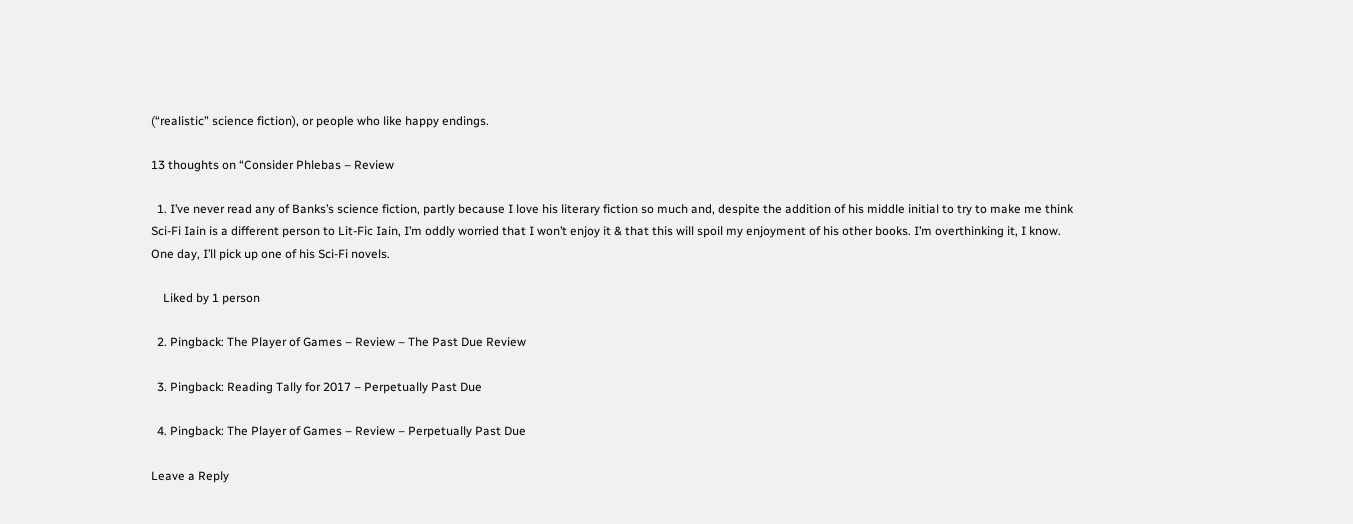(“realistic” science fiction), or people who like happy endings.

13 thoughts on “Consider Phlebas – Review

  1. I’ve never read any of Banks’s science fiction, partly because I love his literary fiction so much and, despite the addition of his middle initial to try to make me think Sci-Fi Iain is a different person to Lit-Fic Iain, I’m oddly worried that I won’t enjoy it & that this will spoil my enjoyment of his other books. I’m overthinking it, I know. One day, I’ll pick up one of his Sci-Fi novels.

    Liked by 1 person

  2. Pingback: The Player of Games – Review – The Past Due Review

  3. Pingback: Reading Tally for 2017 – Perpetually Past Due

  4. Pingback: The Player of Games – Review – Perpetually Past Due

Leave a Reply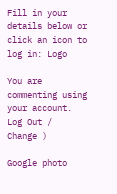Fill in your details below or click an icon to log in: Logo

You are commenting using your account. Log Out /  Change )

Google photo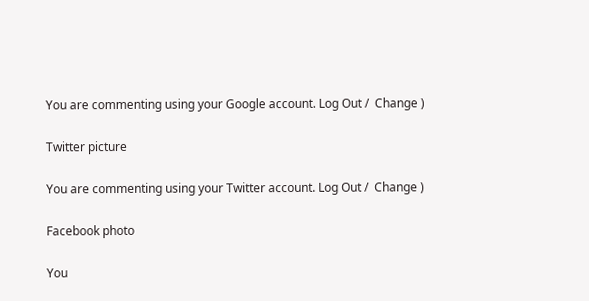You are commenting using your Google account. Log Out /  Change )

Twitter picture

You are commenting using your Twitter account. Log Out /  Change )

Facebook photo

You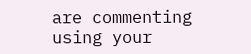are commenting using your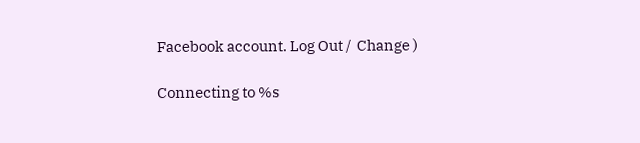Facebook account. Log Out /  Change )

Connecting to %s